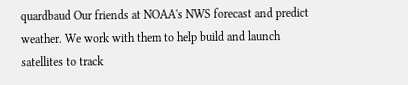quardbaud Our friends at NOAA's NWS forecast and predict weather. We work with them to help build and launch satellites to track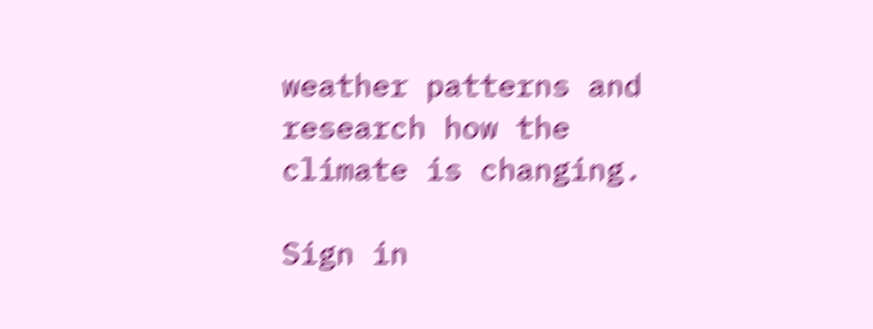weather patterns and research how the climate is changing.

Sign in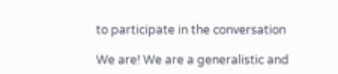to participate in the conversation

We are! We are a generalistic and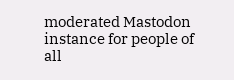moderated Mastodon instance for people of all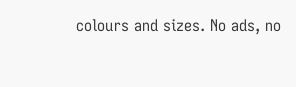colours and sizes. No ads, no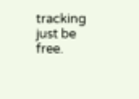tracking just be free.